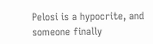Pelosi is a hypocrite, and someone finally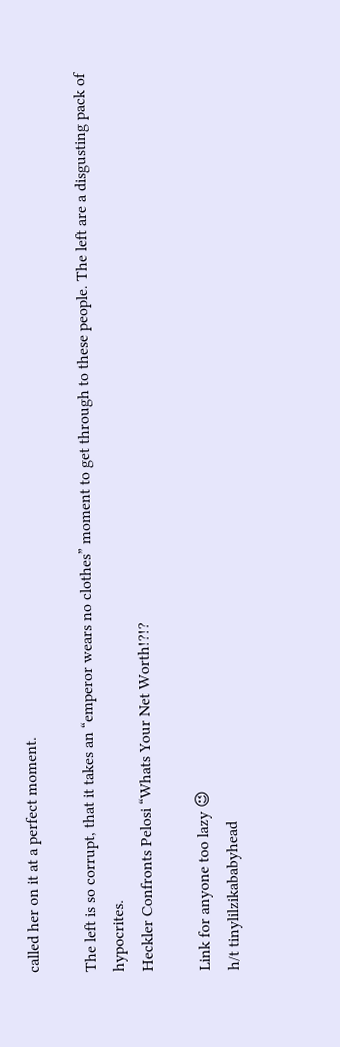called her on it at a perfect moment.

The left is so corrupt, that it takes an “emperor wears no clothes” moment to get through to these people. The left are a disgusting pack of hypocrites.
Heckler Confronts Pelosi “Whats Your Net Worth!?!?

Link for anyone too lazy 😉
h/t tinylilzikababyhead